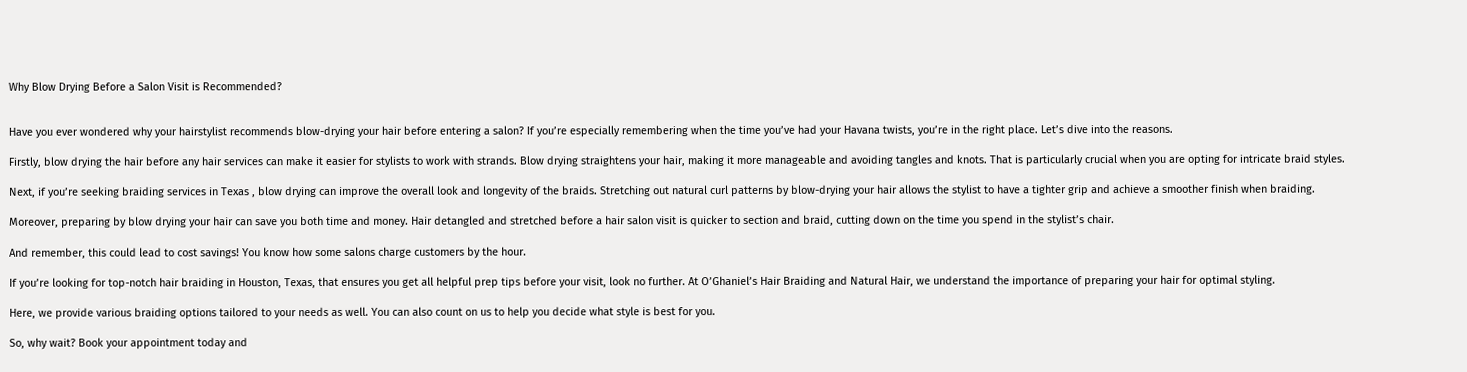Why Blow Drying Before a Salon Visit is Recommended?


Have you ever wondered why your hairstylist recommends blow-drying your hair before entering a salon? If you’re especially remembering when the time you’ve had your Havana twists, you’re in the right place. Let’s dive into the reasons.

Firstly, blow drying the hair before any hair services can make it easier for stylists to work with strands. Blow drying straightens your hair, making it more manageable and avoiding tangles and knots. That is particularly crucial when you are opting for intricate braid styles.

Next, if you’re seeking braiding services in Texas , blow drying can improve the overall look and longevity of the braids. Stretching out natural curl patterns by blow-drying your hair allows the stylist to have a tighter grip and achieve a smoother finish when braiding.

Moreover, preparing by blow drying your hair can save you both time and money. Hair detangled and stretched before a hair salon visit is quicker to section and braid, cutting down on the time you spend in the stylist’s chair.

And remember, this could lead to cost savings! You know how some salons charge customers by the hour.

If you’re looking for top-notch hair braiding in Houston, Texas, that ensures you get all helpful prep tips before your visit, look no further. At O’Ghaniel’s Hair Braiding and Natural Hair, we understand the importance of preparing your hair for optimal styling.

Here, we provide various braiding options tailored to your needs as well. You can also count on us to help you decide what style is best for you.

So, why wait? Book your appointment today and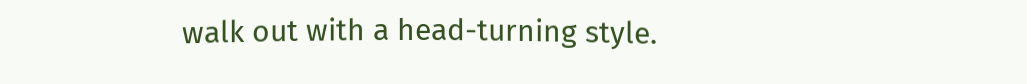walk out with a head-turning style.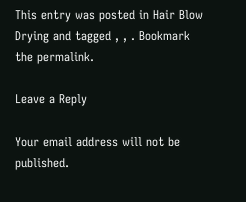This entry was posted in Hair Blow Drying and tagged , , . Bookmark the permalink.

Leave a Reply

Your email address will not be published.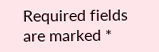Required fields are marked *